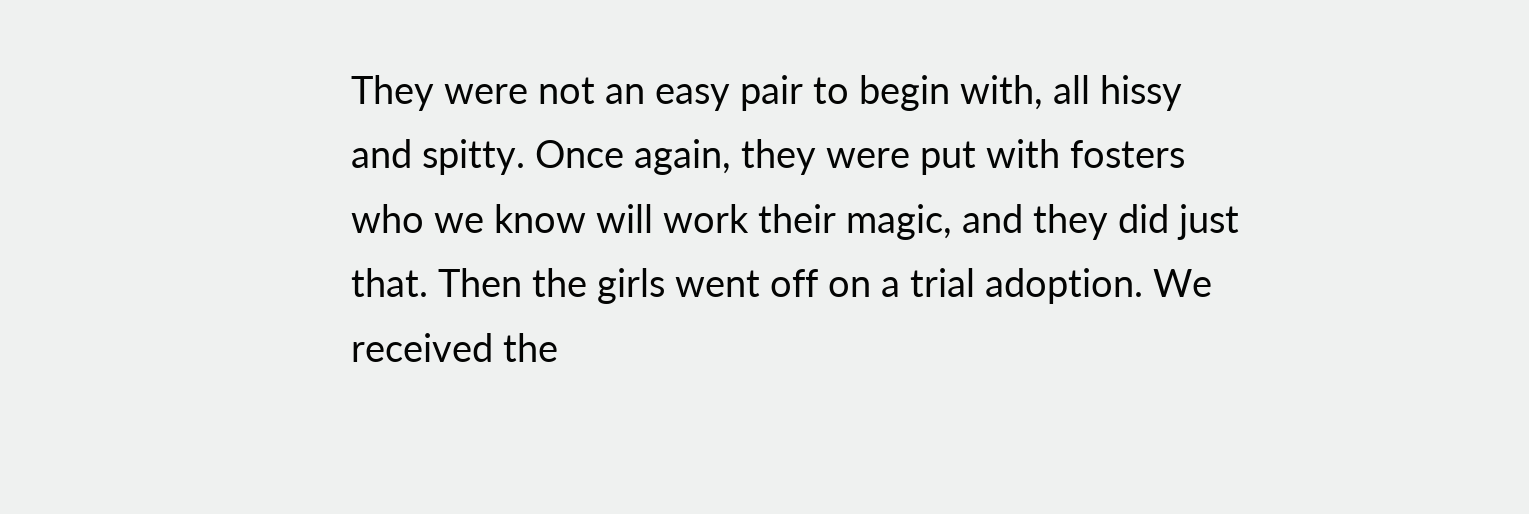They were not an easy pair to begin with, all hissy and spitty. Once again, they were put with fosters who we know will work their magic, and they did just that. Then the girls went off on a trial adoption. We received the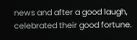news and after a good laugh, celebrated their good fortune.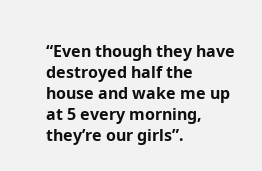“Even though they have destroyed half the house and wake me up at 5 every morning, they’re our girls”.